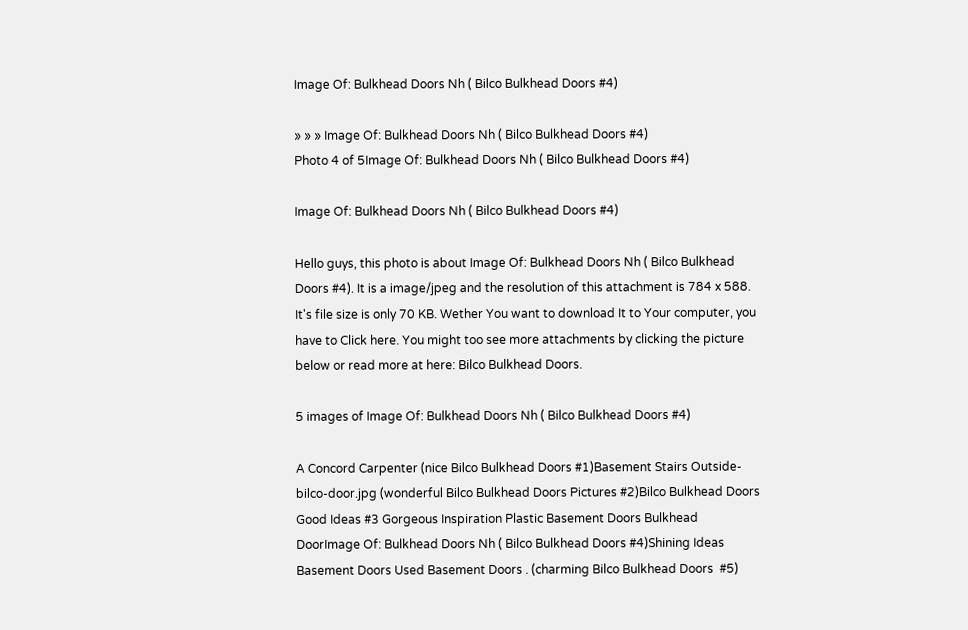Image Of: Bulkhead Doors Nh ( Bilco Bulkhead Doors #4)

» » » Image Of: Bulkhead Doors Nh ( Bilco Bulkhead Doors #4)
Photo 4 of 5Image Of: Bulkhead Doors Nh ( Bilco Bulkhead Doors #4)

Image Of: Bulkhead Doors Nh ( Bilco Bulkhead Doors #4)

Hello guys, this photo is about Image Of: Bulkhead Doors Nh ( Bilco Bulkhead Doors #4). It is a image/jpeg and the resolution of this attachment is 784 x 588. It's file size is only 70 KB. Wether You want to download It to Your computer, you have to Click here. You might too see more attachments by clicking the picture below or read more at here: Bilco Bulkhead Doors.

5 images of Image Of: Bulkhead Doors Nh ( Bilco Bulkhead Doors #4)

A Concord Carpenter (nice Bilco Bulkhead Doors #1)Basement Stairs Outside-bilco-door.jpg (wonderful Bilco Bulkhead Doors Pictures #2)Bilco Bulkhead Doors Good Ideas #3 Gorgeous Inspiration Plastic Basement Doors Bulkhead DoorImage Of: Bulkhead Doors Nh ( Bilco Bulkhead Doors #4)Shining Ideas Basement Doors Used Basement Doors . (charming Bilco Bulkhead Doors  #5)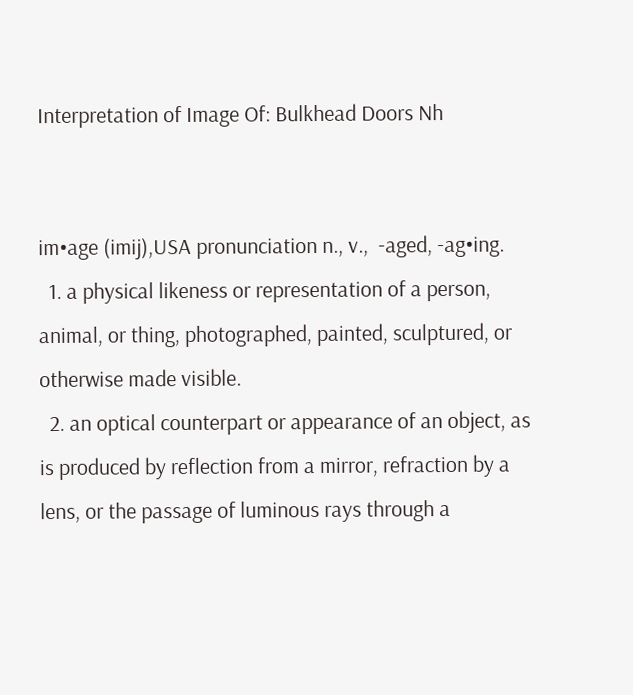Interpretation of Image Of: Bulkhead Doors Nh


im•age (imij),USA pronunciation n., v.,  -aged, -ag•ing.
  1. a physical likeness or representation of a person, animal, or thing, photographed, painted, sculptured, or otherwise made visible.
  2. an optical counterpart or appearance of an object, as is produced by reflection from a mirror, refraction by a lens, or the passage of luminous rays through a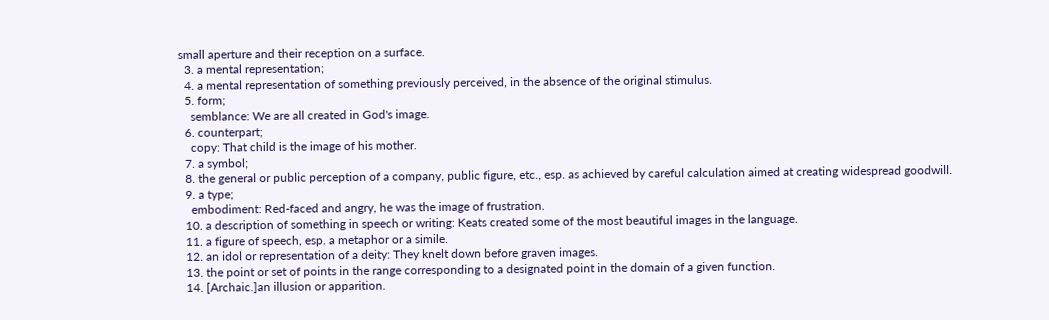small aperture and their reception on a surface.
  3. a mental representation;
  4. a mental representation of something previously perceived, in the absence of the original stimulus.
  5. form;
    semblance: We are all created in God's image.
  6. counterpart;
    copy: That child is the image of his mother.
  7. a symbol;
  8. the general or public perception of a company, public figure, etc., esp. as achieved by careful calculation aimed at creating widespread goodwill.
  9. a type;
    embodiment: Red-faced and angry, he was the image of frustration.
  10. a description of something in speech or writing: Keats created some of the most beautiful images in the language.
  11. a figure of speech, esp. a metaphor or a simile.
  12. an idol or representation of a deity: They knelt down before graven images.
  13. the point or set of points in the range corresponding to a designated point in the domain of a given function.
  14. [Archaic.]an illusion or apparition.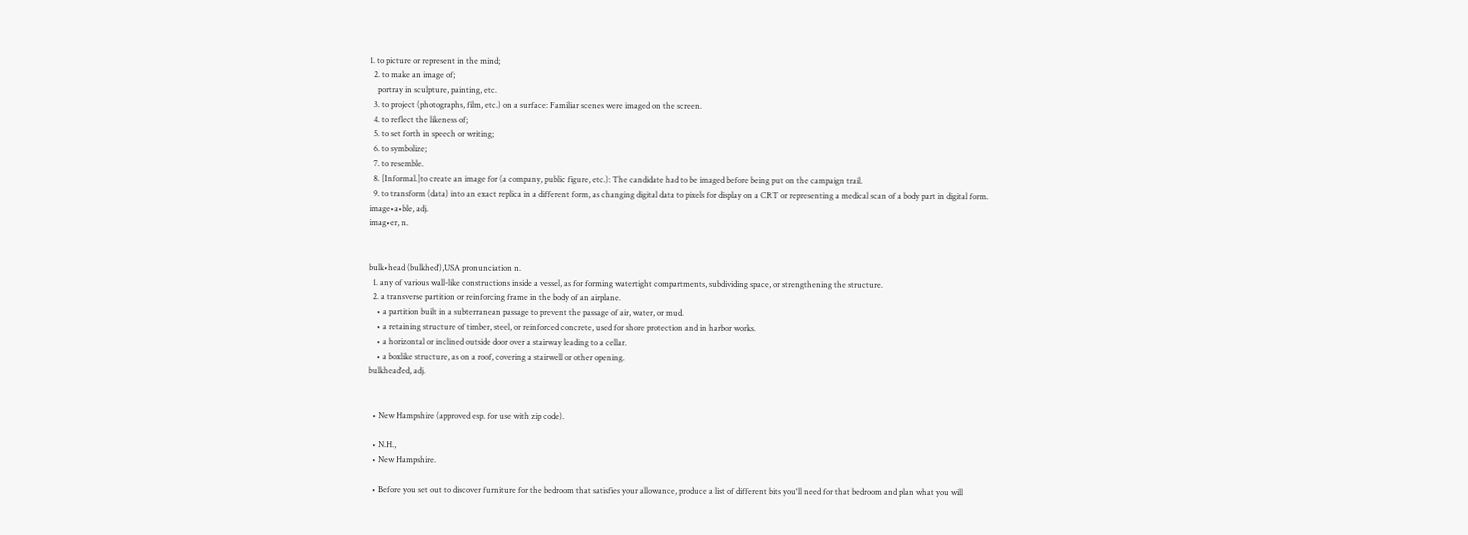1. to picture or represent in the mind;
  2. to make an image of;
    portray in sculpture, painting, etc.
  3. to project (photographs, film, etc.) on a surface: Familiar scenes were imaged on the screen.
  4. to reflect the likeness of;
  5. to set forth in speech or writing;
  6. to symbolize;
  7. to resemble.
  8. [Informal.]to create an image for (a company, public figure, etc.): The candidate had to be imaged before being put on the campaign trail.
  9. to transform (data) into an exact replica in a different form, as changing digital data to pixels for display on a CRT or representing a medical scan of a body part in digital form.
image•a•ble, adj.
imag•er, n.


bulk•head (bulkhed′),USA pronunciation n.
  1. any of various wall-like constructions inside a vessel, as for forming watertight compartments, subdividing space, or strengthening the structure.
  2. a transverse partition or reinforcing frame in the body of an airplane.
    • a partition built in a subterranean passage to prevent the passage of air, water, or mud.
    • a retaining structure of timber, steel, or reinforced concrete, used for shore protection and in harbor works.
    • a horizontal or inclined outside door over a stairway leading to a cellar.
    • a boxlike structure, as on a roof, covering a stairwell or other opening.
bulkhead′ed, adj.


  • New Hampshire (approved esp. for use with zip code).

  • N.H.,
  • New Hampshire.

  • Before you set out to discover furniture for the bedroom that satisfies your allowance, produce a list of different bits you'll need for that bedroom and plan what you will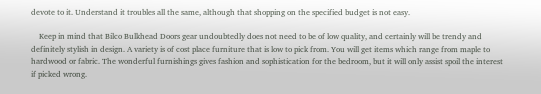devote to it. Understand it troubles all the same, although that shopping on the specified budget is not easy.

    Keep in mind that Bilco Bulkhead Doors gear undoubtedly does not need to be of low quality, and certainly will be trendy and definitely stylish in design. A variety is of cost place furniture that is low to pick from. You will get items which range from maple to hardwood or fabric. The wonderful furnishings gives fashion and sophistication for the bedroom, but it will only assist spoil the interest if picked wrong.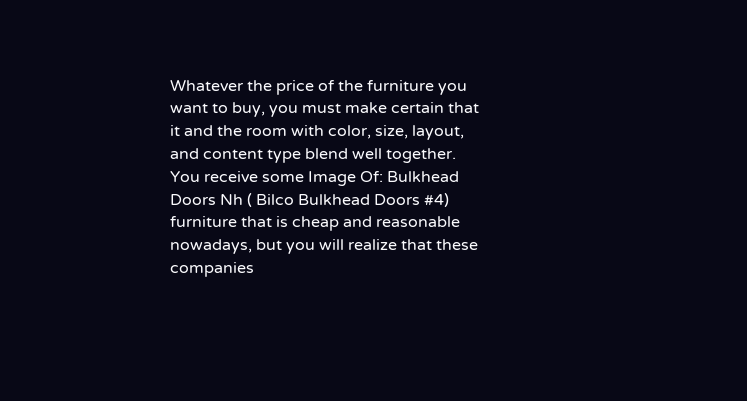Whatever the price of the furniture you want to buy, you must make certain that it and the room with color, size, layout, and content type blend well together. You receive some Image Of: Bulkhead Doors Nh ( Bilco Bulkhead Doors #4) furniture that is cheap and reasonable nowadays, but you will realize that these companies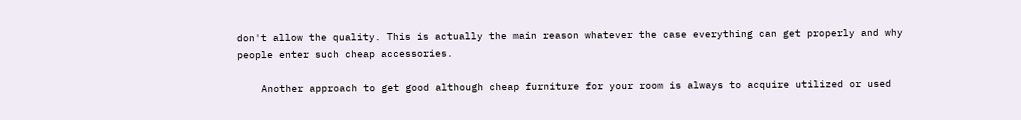don't allow the quality. This is actually the main reason whatever the case everything can get properly and why people enter such cheap accessories.

    Another approach to get good although cheap furniture for your room is always to acquire utilized or used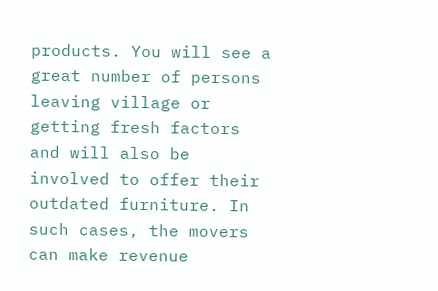products. You will see a great number of persons leaving village or getting fresh factors and will also be involved to offer their outdated furniture. In such cases, the movers can make revenue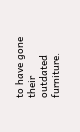to have gone their outdated furniture.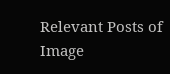Relevant Posts of Image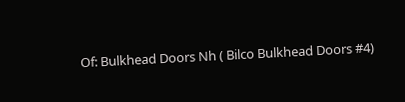Of: Bulkhead Doors Nh ( Bilco Bulkhead Doors #4)